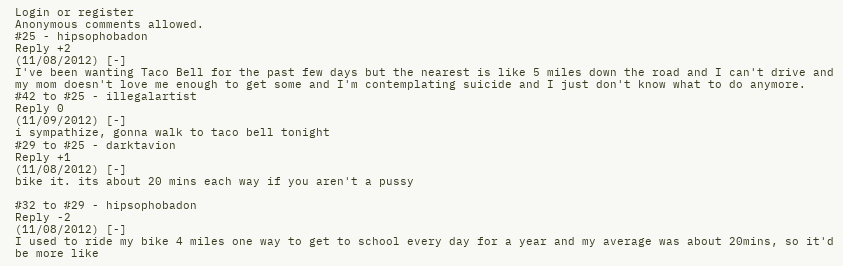Login or register
Anonymous comments allowed.
#25 - hipsophobadon
Reply +2
(11/08/2012) [-]
I've been wanting Taco Bell for the past few days but the nearest is like 5 miles down the road and I can't drive and my mom doesn't love me enough to get some and I'm contemplating suicide and I just don't know what to do anymore.
#42 to #25 - illegalartist
Reply 0
(11/09/2012) [-]
i sympathize, gonna walk to taco bell tonight
#29 to #25 - darktavion
Reply +1
(11/08/2012) [-]
bike it. its about 20 mins each way if you aren't a pussy

#32 to #29 - hipsophobadon
Reply -2
(11/08/2012) [-]
I used to ride my bike 4 miles one way to get to school every day for a year and my average was about 20mins, so it'd be more like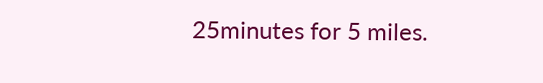25minutes for 5 miles.